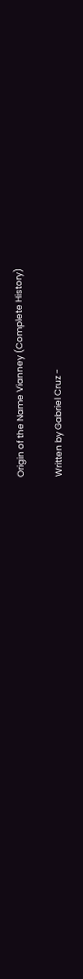Origin of the Name Vianney (Complete History)

Written by Gabriel Cruz -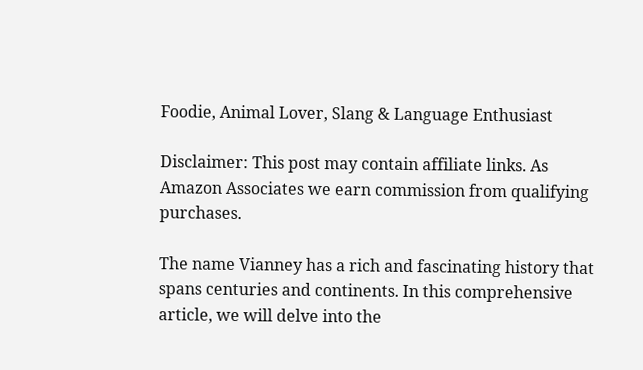Foodie, Animal Lover, Slang & Language Enthusiast

Disclaimer: This post may contain affiliate links. As Amazon Associates we earn commission from qualifying purchases.

The name Vianney has a rich and fascinating history that spans centuries and continents. In this comprehensive article, we will delve into the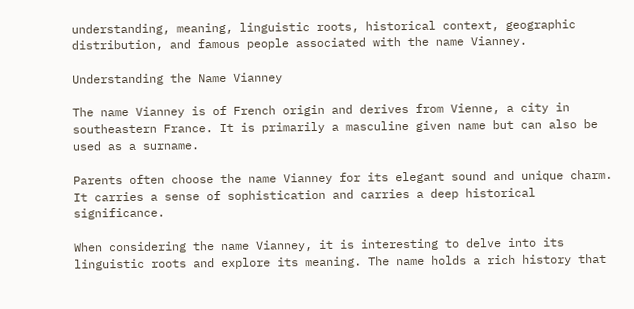understanding, meaning, linguistic roots, historical context, geographic distribution, and famous people associated with the name Vianney.

Understanding the Name Vianney

The name Vianney is of French origin and derives from Vienne, a city in southeastern France. It is primarily a masculine given name but can also be used as a surname.

Parents often choose the name Vianney for its elegant sound and unique charm. It carries a sense of sophistication and carries a deep historical significance.

When considering the name Vianney, it is interesting to delve into its linguistic roots and explore its meaning. The name holds a rich history that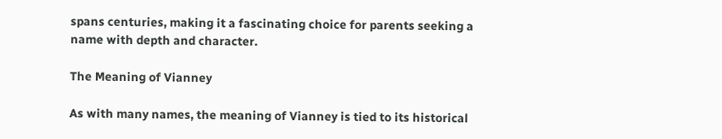spans centuries, making it a fascinating choice for parents seeking a name with depth and character.

The Meaning of Vianney

As with many names, the meaning of Vianney is tied to its historical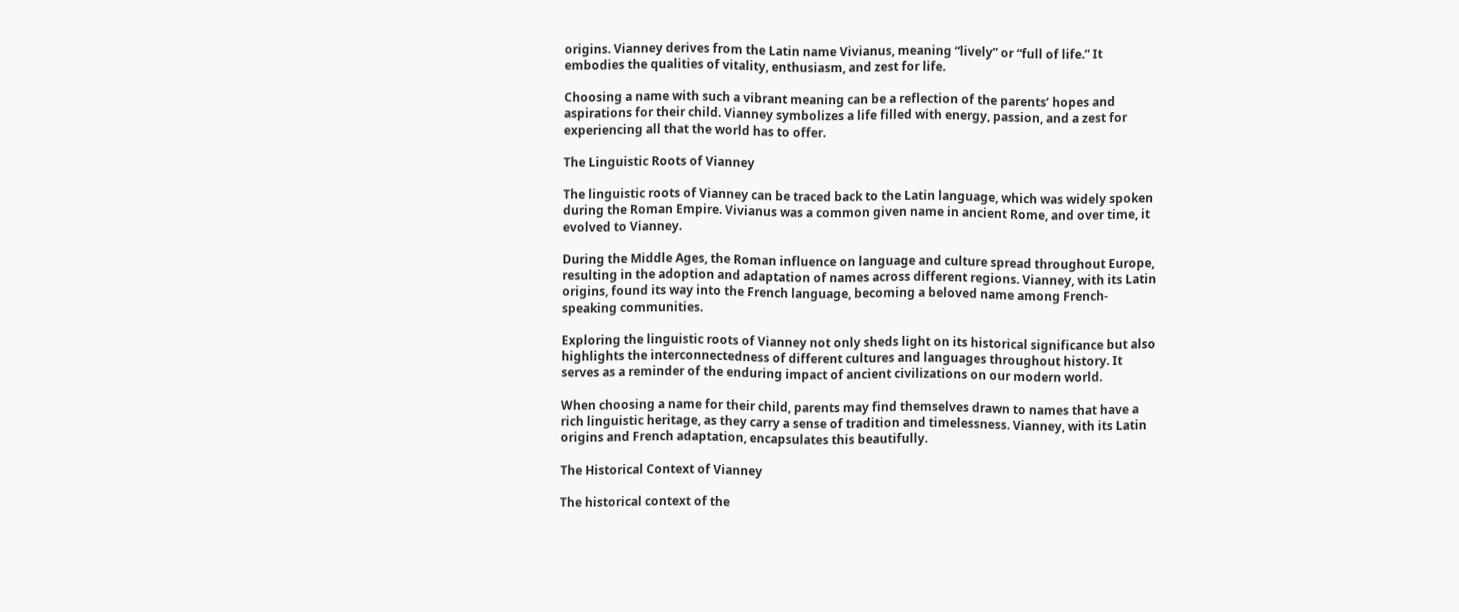origins. Vianney derives from the Latin name Vivianus, meaning “lively” or “full of life.” It embodies the qualities of vitality, enthusiasm, and zest for life.

Choosing a name with such a vibrant meaning can be a reflection of the parents’ hopes and aspirations for their child. Vianney symbolizes a life filled with energy, passion, and a zest for experiencing all that the world has to offer.

The Linguistic Roots of Vianney

The linguistic roots of Vianney can be traced back to the Latin language, which was widely spoken during the Roman Empire. Vivianus was a common given name in ancient Rome, and over time, it evolved to Vianney.

During the Middle Ages, the Roman influence on language and culture spread throughout Europe, resulting in the adoption and adaptation of names across different regions. Vianney, with its Latin origins, found its way into the French language, becoming a beloved name among French-speaking communities.

Exploring the linguistic roots of Vianney not only sheds light on its historical significance but also highlights the interconnectedness of different cultures and languages throughout history. It serves as a reminder of the enduring impact of ancient civilizations on our modern world.

When choosing a name for their child, parents may find themselves drawn to names that have a rich linguistic heritage, as they carry a sense of tradition and timelessness. Vianney, with its Latin origins and French adaptation, encapsulates this beautifully.

The Historical Context of Vianney

The historical context of the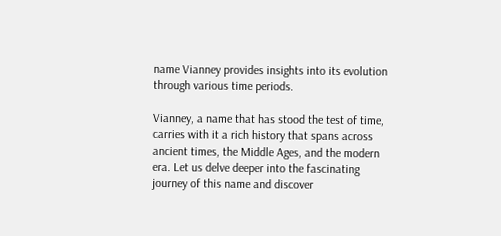name Vianney provides insights into its evolution through various time periods.

Vianney, a name that has stood the test of time, carries with it a rich history that spans across ancient times, the Middle Ages, and the modern era. Let us delve deeper into the fascinating journey of this name and discover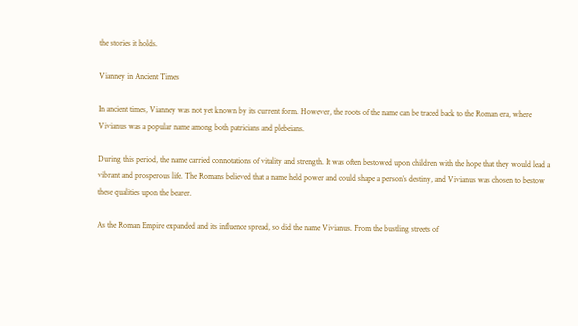the stories it holds.

Vianney in Ancient Times

In ancient times, Vianney was not yet known by its current form. However, the roots of the name can be traced back to the Roman era, where Vivianus was a popular name among both patricians and plebeians.

During this period, the name carried connotations of vitality and strength. It was often bestowed upon children with the hope that they would lead a vibrant and prosperous life. The Romans believed that a name held power and could shape a person’s destiny, and Vivianus was chosen to bestow these qualities upon the bearer.

As the Roman Empire expanded and its influence spread, so did the name Vivianus. From the bustling streets of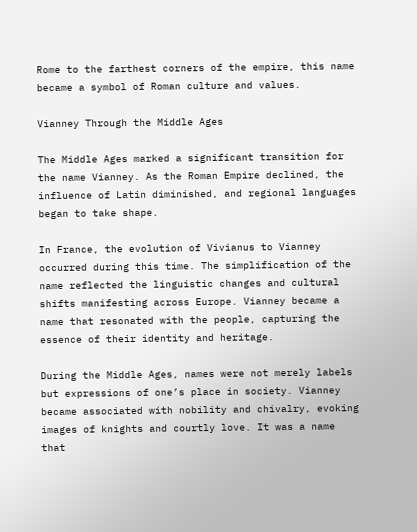Rome to the farthest corners of the empire, this name became a symbol of Roman culture and values.

Vianney Through the Middle Ages

The Middle Ages marked a significant transition for the name Vianney. As the Roman Empire declined, the influence of Latin diminished, and regional languages began to take shape.

In France, the evolution of Vivianus to Vianney occurred during this time. The simplification of the name reflected the linguistic changes and cultural shifts manifesting across Europe. Vianney became a name that resonated with the people, capturing the essence of their identity and heritage.

During the Middle Ages, names were not merely labels but expressions of one’s place in society. Vianney became associated with nobility and chivalry, evoking images of knights and courtly love. It was a name that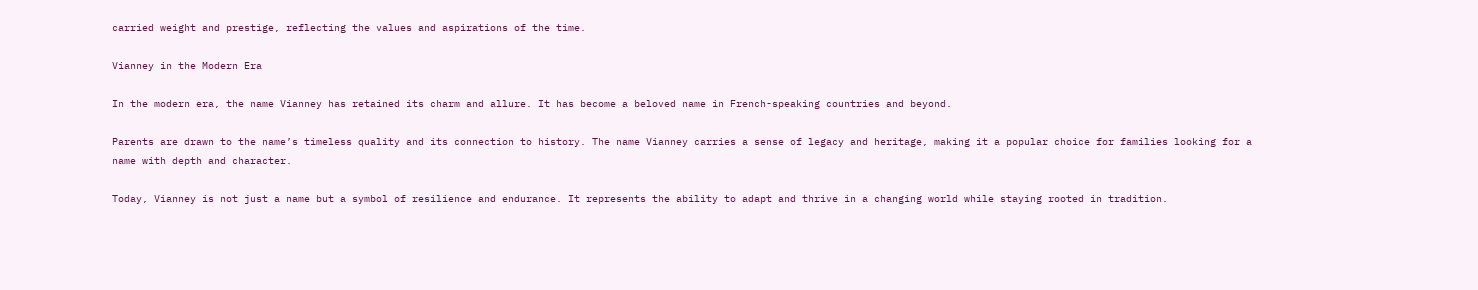carried weight and prestige, reflecting the values and aspirations of the time.

Vianney in the Modern Era

In the modern era, the name Vianney has retained its charm and allure. It has become a beloved name in French-speaking countries and beyond.

Parents are drawn to the name’s timeless quality and its connection to history. The name Vianney carries a sense of legacy and heritage, making it a popular choice for families looking for a name with depth and character.

Today, Vianney is not just a name but a symbol of resilience and endurance. It represents the ability to adapt and thrive in a changing world while staying rooted in tradition.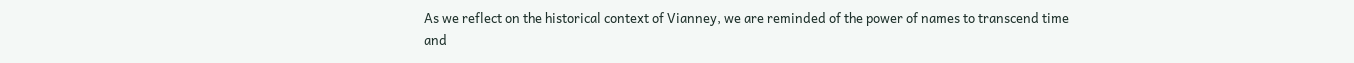As we reflect on the historical context of Vianney, we are reminded of the power of names to transcend time and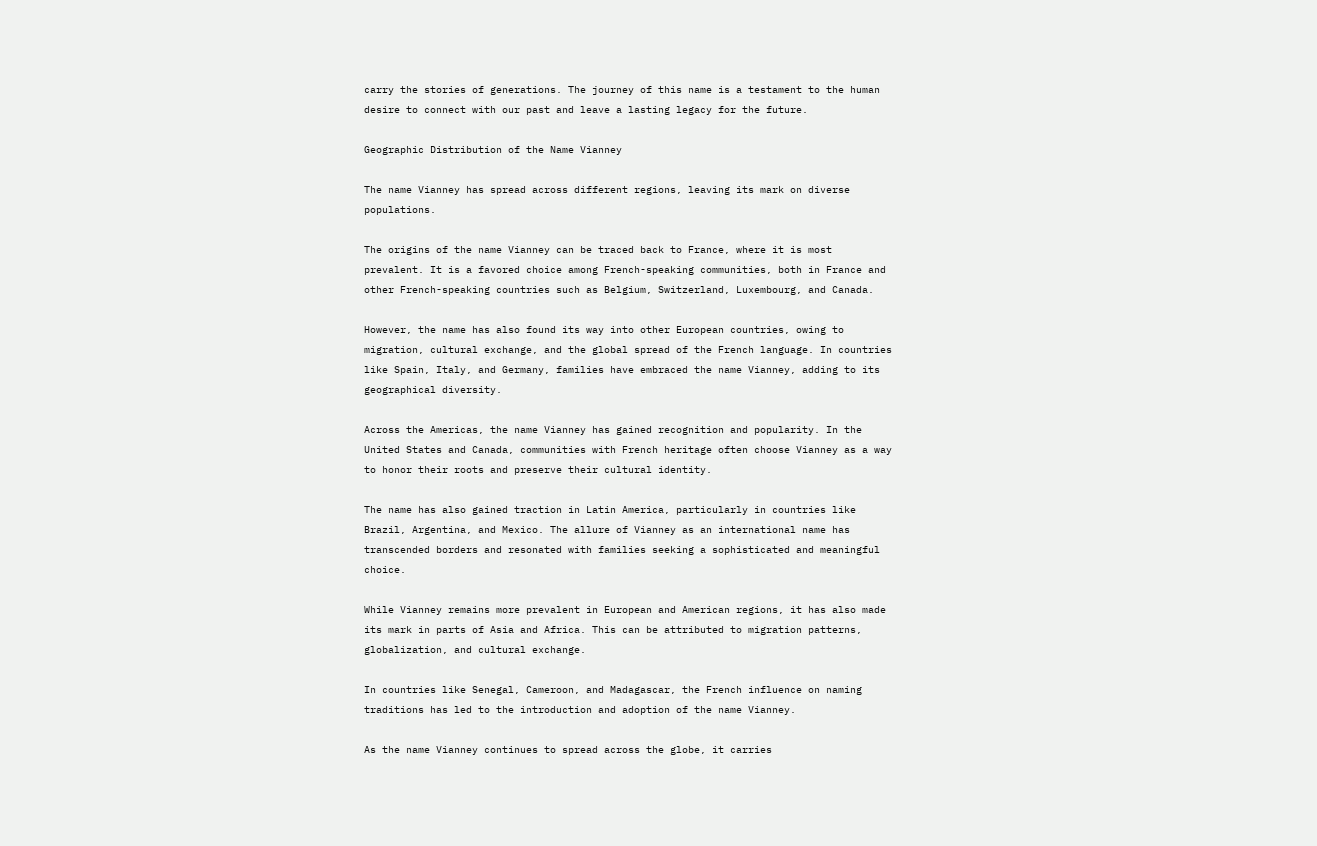carry the stories of generations. The journey of this name is a testament to the human desire to connect with our past and leave a lasting legacy for the future.

Geographic Distribution of the Name Vianney

The name Vianney has spread across different regions, leaving its mark on diverse populations.

The origins of the name Vianney can be traced back to France, where it is most prevalent. It is a favored choice among French-speaking communities, both in France and other French-speaking countries such as Belgium, Switzerland, Luxembourg, and Canada.

However, the name has also found its way into other European countries, owing to migration, cultural exchange, and the global spread of the French language. In countries like Spain, Italy, and Germany, families have embraced the name Vianney, adding to its geographical diversity.

Across the Americas, the name Vianney has gained recognition and popularity. In the United States and Canada, communities with French heritage often choose Vianney as a way to honor their roots and preserve their cultural identity.

The name has also gained traction in Latin America, particularly in countries like Brazil, Argentina, and Mexico. The allure of Vianney as an international name has transcended borders and resonated with families seeking a sophisticated and meaningful choice.

While Vianney remains more prevalent in European and American regions, it has also made its mark in parts of Asia and Africa. This can be attributed to migration patterns, globalization, and cultural exchange.

In countries like Senegal, Cameroon, and Madagascar, the French influence on naming traditions has led to the introduction and adoption of the name Vianney.

As the name Vianney continues to spread across the globe, it carries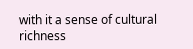with it a sense of cultural richness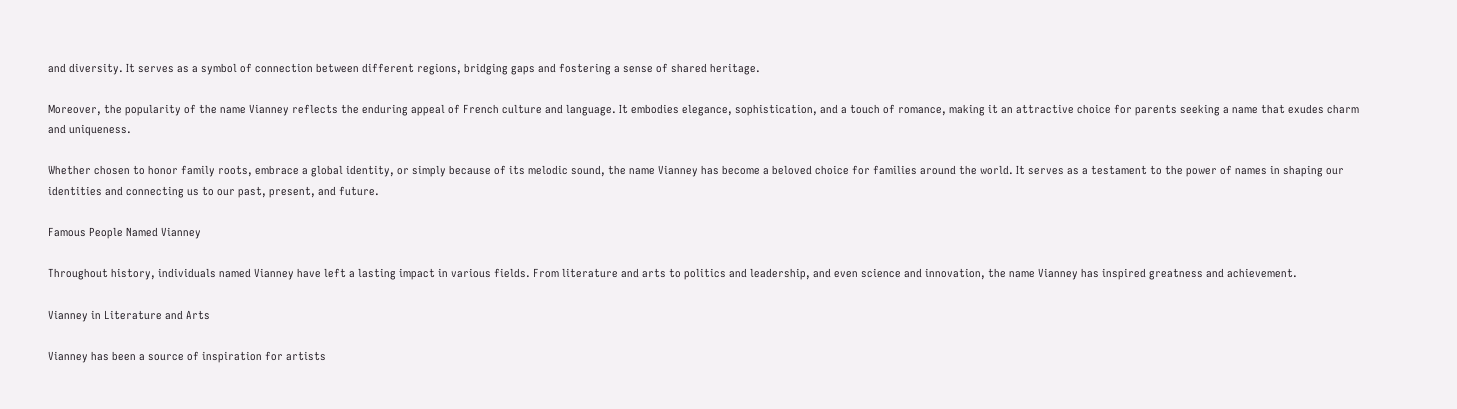and diversity. It serves as a symbol of connection between different regions, bridging gaps and fostering a sense of shared heritage.

Moreover, the popularity of the name Vianney reflects the enduring appeal of French culture and language. It embodies elegance, sophistication, and a touch of romance, making it an attractive choice for parents seeking a name that exudes charm and uniqueness.

Whether chosen to honor family roots, embrace a global identity, or simply because of its melodic sound, the name Vianney has become a beloved choice for families around the world. It serves as a testament to the power of names in shaping our identities and connecting us to our past, present, and future.

Famous People Named Vianney

Throughout history, individuals named Vianney have left a lasting impact in various fields. From literature and arts to politics and leadership, and even science and innovation, the name Vianney has inspired greatness and achievement.

Vianney in Literature and Arts

Vianney has been a source of inspiration for artists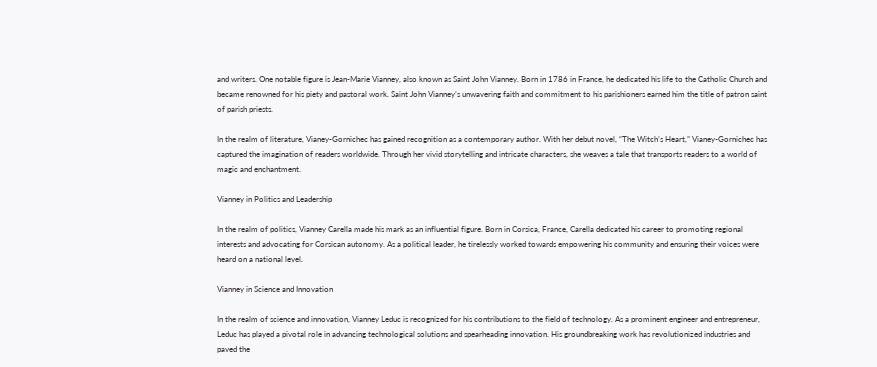and writers. One notable figure is Jean-Marie Vianney, also known as Saint John Vianney. Born in 1786 in France, he dedicated his life to the Catholic Church and became renowned for his piety and pastoral work. Saint John Vianney’s unwavering faith and commitment to his parishioners earned him the title of patron saint of parish priests.

In the realm of literature, Vianey-Gornichec has gained recognition as a contemporary author. With her debut novel, “The Witch’s Heart,” Vianey-Gornichec has captured the imagination of readers worldwide. Through her vivid storytelling and intricate characters, she weaves a tale that transports readers to a world of magic and enchantment.

Vianney in Politics and Leadership

In the realm of politics, Vianney Carella made his mark as an influential figure. Born in Corsica, France, Carella dedicated his career to promoting regional interests and advocating for Corsican autonomy. As a political leader, he tirelessly worked towards empowering his community and ensuring their voices were heard on a national level.

Vianney in Science and Innovation

In the realm of science and innovation, Vianney Leduc is recognized for his contributions to the field of technology. As a prominent engineer and entrepreneur, Leduc has played a pivotal role in advancing technological solutions and spearheading innovation. His groundbreaking work has revolutionized industries and paved the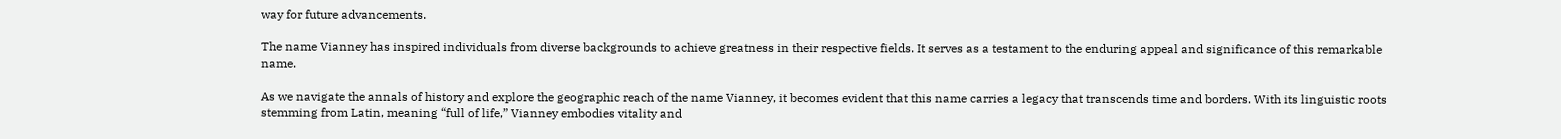way for future advancements.

The name Vianney has inspired individuals from diverse backgrounds to achieve greatness in their respective fields. It serves as a testament to the enduring appeal and significance of this remarkable name.

As we navigate the annals of history and explore the geographic reach of the name Vianney, it becomes evident that this name carries a legacy that transcends time and borders. With its linguistic roots stemming from Latin, meaning “full of life,” Vianney embodies vitality and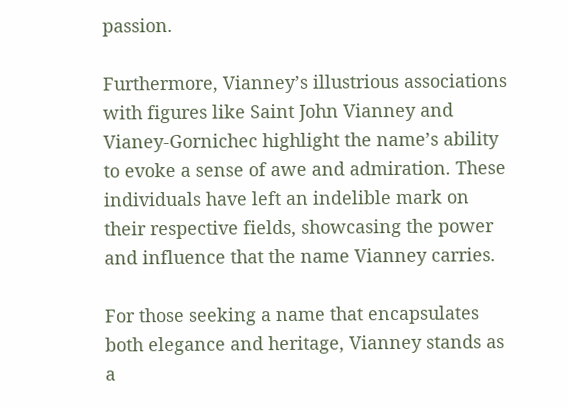passion.

Furthermore, Vianney’s illustrious associations with figures like Saint John Vianney and Vianey-Gornichec highlight the name’s ability to evoke a sense of awe and admiration. These individuals have left an indelible mark on their respective fields, showcasing the power and influence that the name Vianney carries.

For those seeking a name that encapsulates both elegance and heritage, Vianney stands as a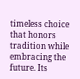timeless choice that honors tradition while embracing the future. Its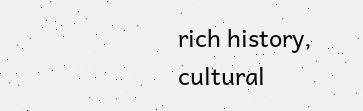rich history, cultural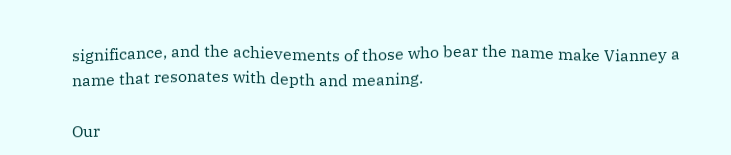significance, and the achievements of those who bear the name make Vianney a name that resonates with depth and meaning.

Our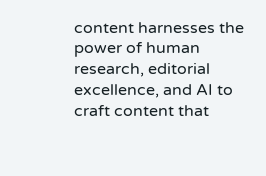content harnesses the power of human research, editorial excellence, and AI to craft content that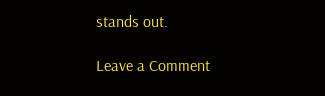stands out.

Leave a Comment